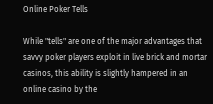Online Poker Tells

While "tells" are one of the major advantages that savvy poker players exploit in live brick and mortar casinos, this ability is slightly hampered in an online casino by the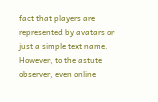fact that players are represented by avatars or just a simple text name. However, to the astute observer, even online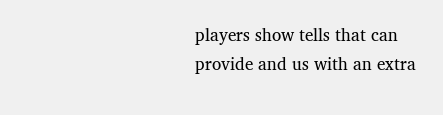players show tells that can provide and us with an extra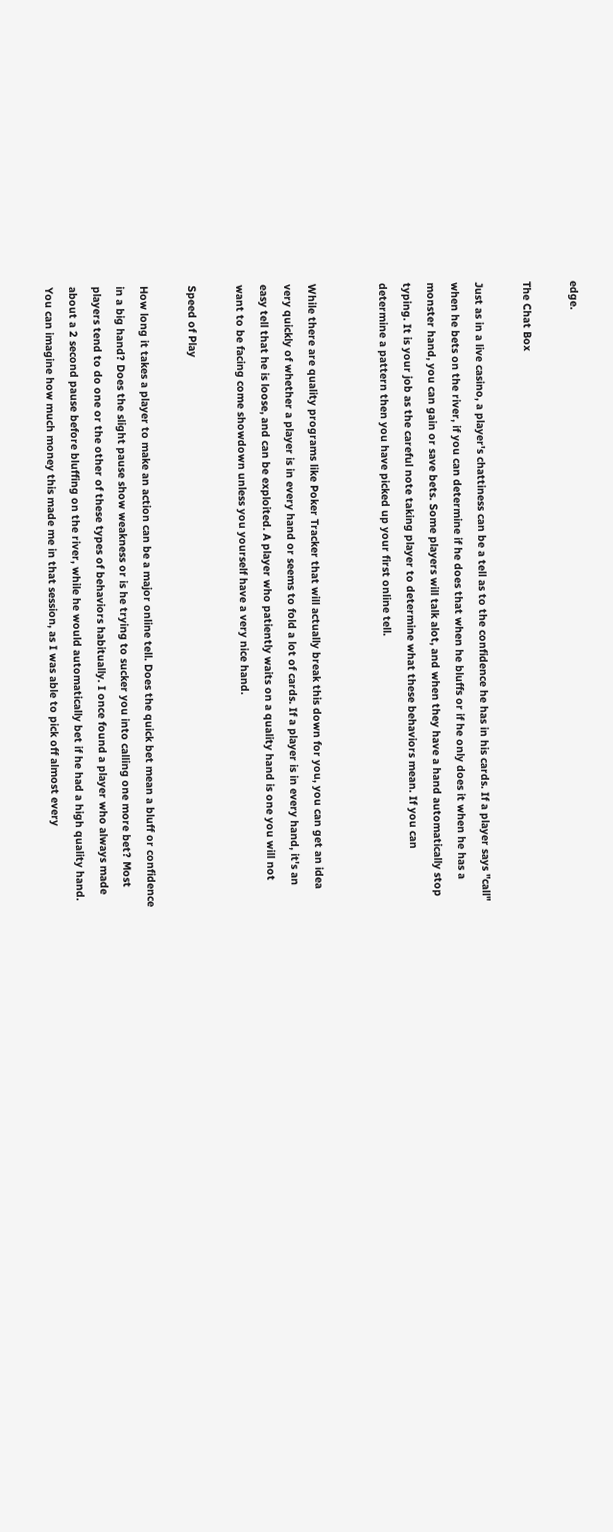edge.

The Chat Box

Just as in a live casino, a player's chattiness can be a tell as to the confidence he has in his cards. If a player says "call" when he bets on the river, if you can determine if he does that when he bluffs or if he only does it when he has a monster hand, you can gain or save bets. Some players will talk alot, and when they have a hand automatically stop typing. It is your job as the careful note taking player to determine what these behaviors mean. If you can determine a pattern then you have picked up your first online tell.


While there are quality programs like Poker Tracker that will actually break this down for you, you can get an idea very quickly of whether a player is in every hand or seems to fold a lot of cards. If a player is in every hand, it's an easy tell that he is loose, and can be exploited. A player who patiently waits on a quality hand is one you will not want to be facing come showdown unless you yourself have a very nice hand.

Speed of Play

How long it takes a player to make an action can be a major online tell. Does the quick bet mean a bluff or confidence in a big hand? Does the slight pause show weakness or is he trying to sucker you into calling one more bet? Most players tend to do one or the other of these types of behaviors habitually. I once found a player who always made about a 2 second pause before bluffing on the river, while he would automatically bet if he had a high quality hand. You can imagine how much money this made me in that session, as I was able to pick off almost every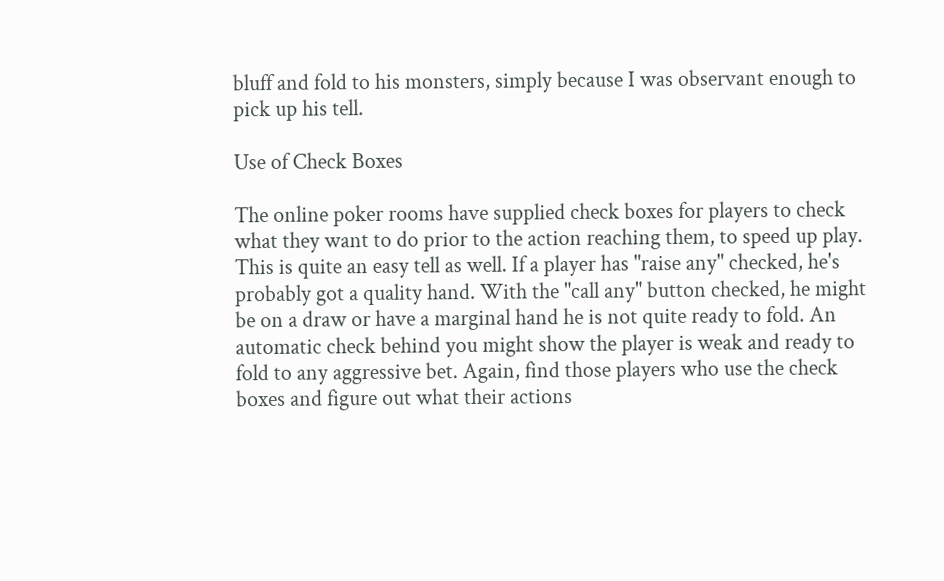bluff and fold to his monsters, simply because I was observant enough to pick up his tell.

Use of Check Boxes

The online poker rooms have supplied check boxes for players to check what they want to do prior to the action reaching them, to speed up play. This is quite an easy tell as well. If a player has "raise any" checked, he's probably got a quality hand. With the "call any" button checked, he might be on a draw or have a marginal hand he is not quite ready to fold. An automatic check behind you might show the player is weak and ready to fold to any aggressive bet. Again, find those players who use the check boxes and figure out what their actions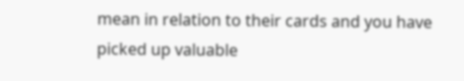mean in relation to their cards and you have picked up valuable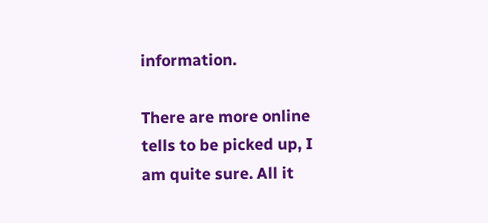information.

There are more online tells to be picked up, I am quite sure. All it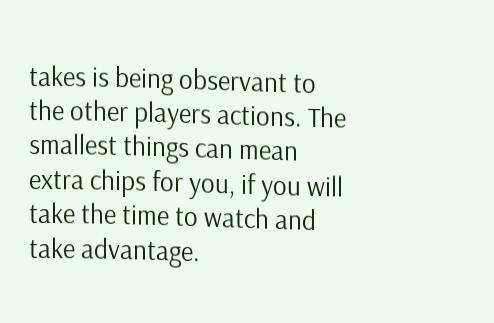takes is being observant to the other players actions. The smallest things can mean extra chips for you, if you will take the time to watch and take advantage.